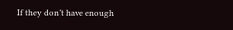If they don’t have enough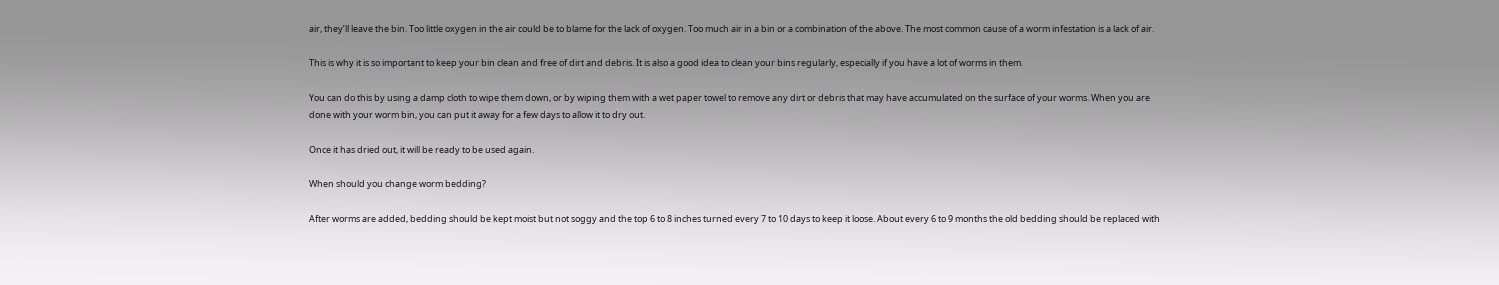air, they’ll leave the bin. Too little oxygen in the air could be to blame for the lack of oxygen. Too much air in a bin or a combination of the above. The most common cause of a worm infestation is a lack of air.

This is why it is so important to keep your bin clean and free of dirt and debris. It is also a good idea to clean your bins regularly, especially if you have a lot of worms in them.

You can do this by using a damp cloth to wipe them down, or by wiping them with a wet paper towel to remove any dirt or debris that may have accumulated on the surface of your worms. When you are done with your worm bin, you can put it away for a few days to allow it to dry out.

Once it has dried out, it will be ready to be used again.

When should you change worm bedding?

After worms are added, bedding should be kept moist but not soggy and the top 6 to 8 inches turned every 7 to 10 days to keep it loose. About every 6 to 9 months the old bedding should be replaced with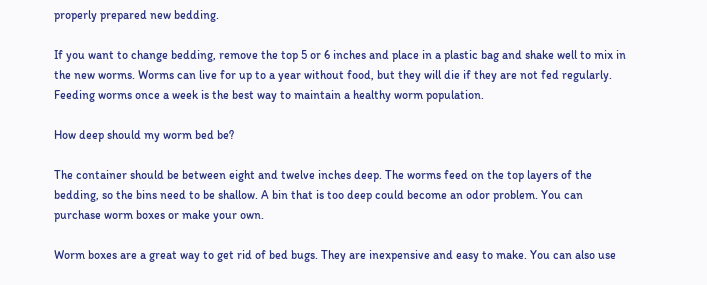properly prepared new bedding.

If you want to change bedding, remove the top 5 or 6 inches and place in a plastic bag and shake well to mix in the new worms. Worms can live for up to a year without food, but they will die if they are not fed regularly. Feeding worms once a week is the best way to maintain a healthy worm population.

How deep should my worm bed be?

The container should be between eight and twelve inches deep. The worms feed on the top layers of the bedding, so the bins need to be shallow. A bin that is too deep could become an odor problem. You can purchase worm boxes or make your own.

Worm boxes are a great way to get rid of bed bugs. They are inexpensive and easy to make. You can also use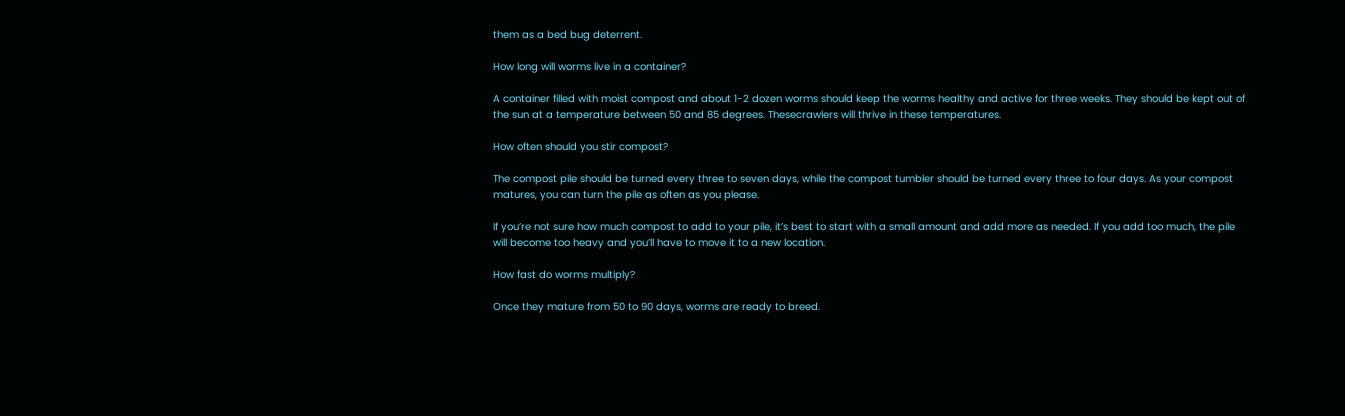them as a bed bug deterrent.

How long will worms live in a container?

A container filled with moist compost and about 1-2 dozen worms should keep the worms healthy and active for three weeks. They should be kept out of the sun at a temperature between 50 and 85 degrees. Thesecrawlers will thrive in these temperatures.

How often should you stir compost?

The compost pile should be turned every three to seven days, while the compost tumbler should be turned every three to four days. As your compost matures, you can turn the pile as often as you please.

If you’re not sure how much compost to add to your pile, it’s best to start with a small amount and add more as needed. If you add too much, the pile will become too heavy and you’ll have to move it to a new location.

How fast do worms multiply?

Once they mature from 50 to 90 days, worms are ready to breed.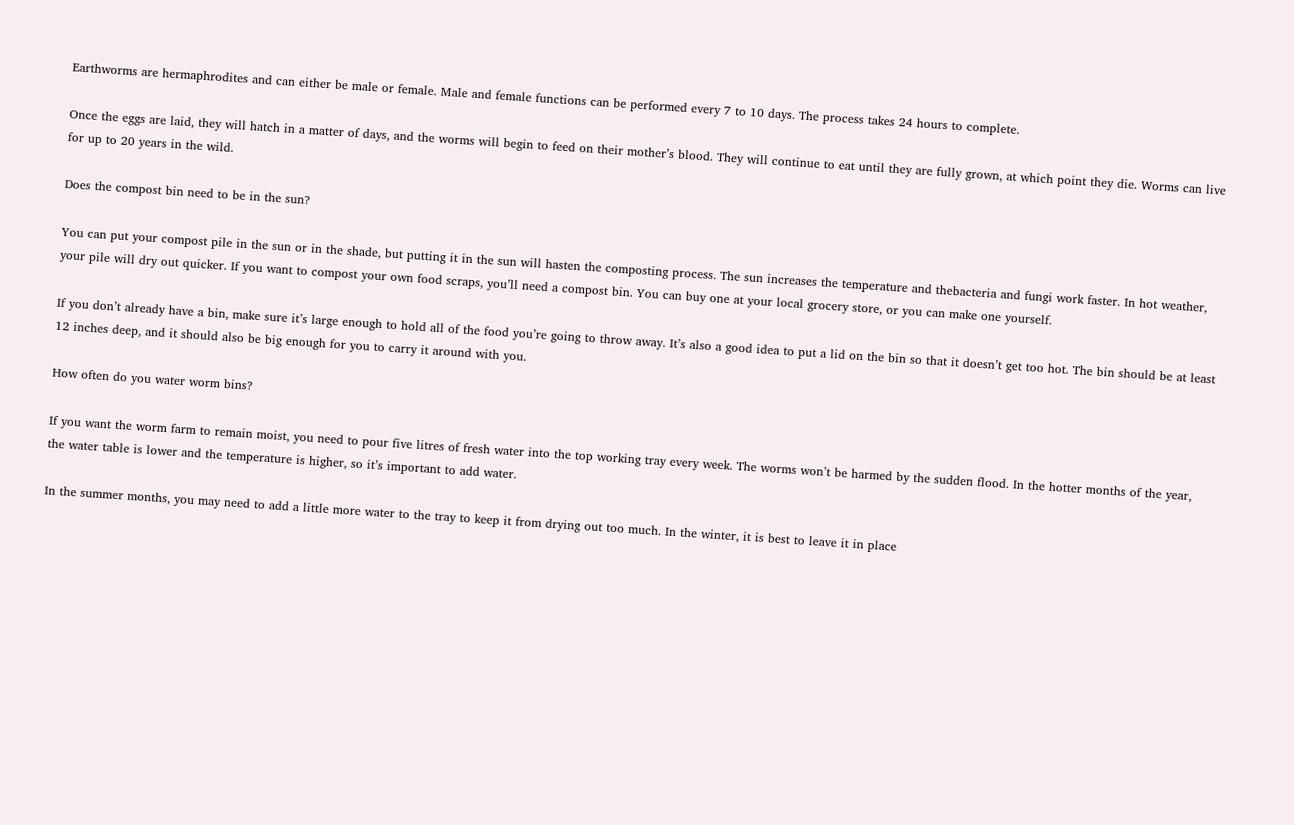Earthworms are hermaphrodites and can either be male or female. Male and female functions can be performed every 7 to 10 days. The process takes 24 hours to complete.

Once the eggs are laid, they will hatch in a matter of days, and the worms will begin to feed on their mother’s blood. They will continue to eat until they are fully grown, at which point they die. Worms can live for up to 20 years in the wild.

Does the compost bin need to be in the sun?

You can put your compost pile in the sun or in the shade, but putting it in the sun will hasten the composting process. The sun increases the temperature and thebacteria and fungi work faster. In hot weather, your pile will dry out quicker. If you want to compost your own food scraps, you’ll need a compost bin. You can buy one at your local grocery store, or you can make one yourself.

If you don’t already have a bin, make sure it’s large enough to hold all of the food you’re going to throw away. It’s also a good idea to put a lid on the bin so that it doesn’t get too hot. The bin should be at least 12 inches deep, and it should also be big enough for you to carry it around with you.

How often do you water worm bins?

If you want the worm farm to remain moist, you need to pour five litres of fresh water into the top working tray every week. The worms won’t be harmed by the sudden flood. In the hotter months of the year, the water table is lower and the temperature is higher, so it’s important to add water.

In the summer months, you may need to add a little more water to the tray to keep it from drying out too much. In the winter, it is best to leave it in place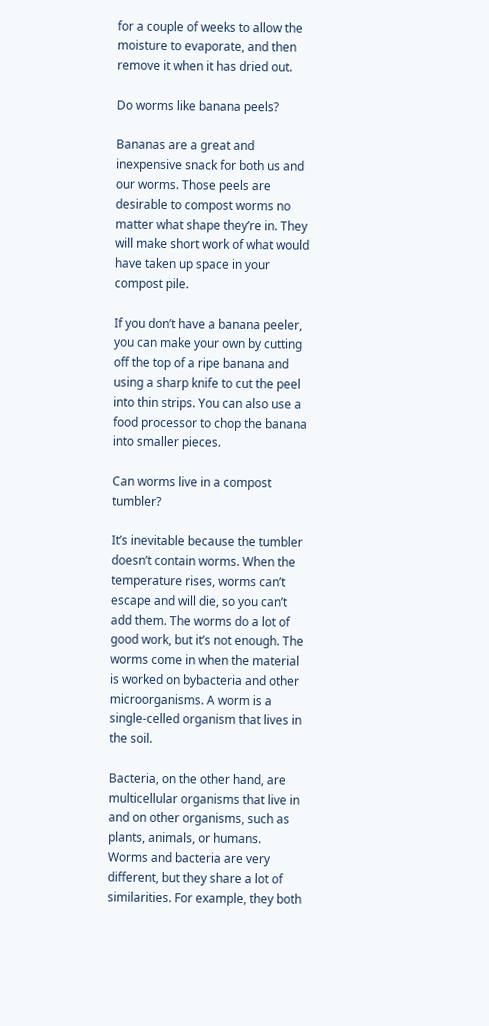for a couple of weeks to allow the moisture to evaporate, and then remove it when it has dried out.

Do worms like banana peels?

Bananas are a great and inexpensive snack for both us and our worms. Those peels are desirable to compost worms no matter what shape they’re in. They will make short work of what would have taken up space in your compost pile.

If you don’t have a banana peeler, you can make your own by cutting off the top of a ripe banana and using a sharp knife to cut the peel into thin strips. You can also use a food processor to chop the banana into smaller pieces.

Can worms live in a compost tumbler?

It’s inevitable because the tumbler doesn’t contain worms. When the temperature rises, worms can’t escape and will die, so you can’t add them. The worms do a lot of good work, but it’s not enough. The worms come in when the material is worked on bybacteria and other microorganisms. A worm is a single-celled organism that lives in the soil.

Bacteria, on the other hand, are multicellular organisms that live in and on other organisms, such as plants, animals, or humans. Worms and bacteria are very different, but they share a lot of similarities. For example, they both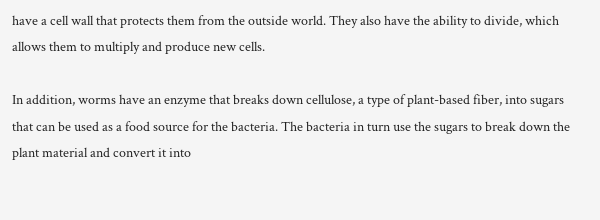have a cell wall that protects them from the outside world. They also have the ability to divide, which allows them to multiply and produce new cells.

In addition, worms have an enzyme that breaks down cellulose, a type of plant-based fiber, into sugars that can be used as a food source for the bacteria. The bacteria in turn use the sugars to break down the plant material and convert it into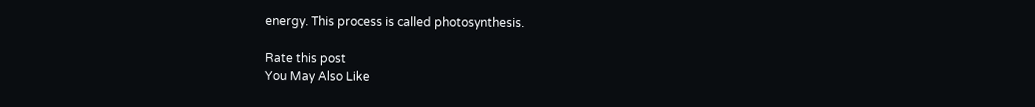energy. This process is called photosynthesis.

Rate this post
You May Also Like